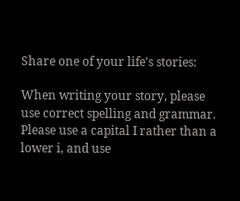Share one of your life's stories:

When writing your story, please use correct spelling and grammar. Please use a capital I rather than a lower i, and use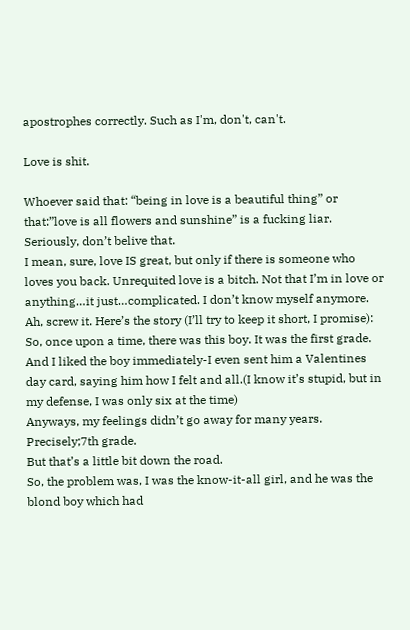apostrophes correctly. Such as I'm, don't, can't.

Love is shit.

Whoever said that: “being in love is a beautiful thing” or that:”love is all flowers and sunshine” is a fucking liar. Seriously, don’t belive that.
I mean, sure, love IS great, but only if there is someone who loves you back. Unrequited love is a bitch. Not that I’m in love or anything…it just…complicated. I don’t know myself anymore.
Ah, screw it. Here’s the story (I’ll try to keep it short, I promise):
So, once upon a time, there was this boy. It was the first grade. And I liked the boy immediately-I even sent him a Valentines day card, saying him how I felt and all.(I know it’s stupid, but in my defense, I was only six at the time)
Anyways, my feelings didn’t go away for many years. Precisely;7th grade.
But that’s a little bit down the road.
So, the problem was, I was the know-it-all girl, and he was the blond boy which had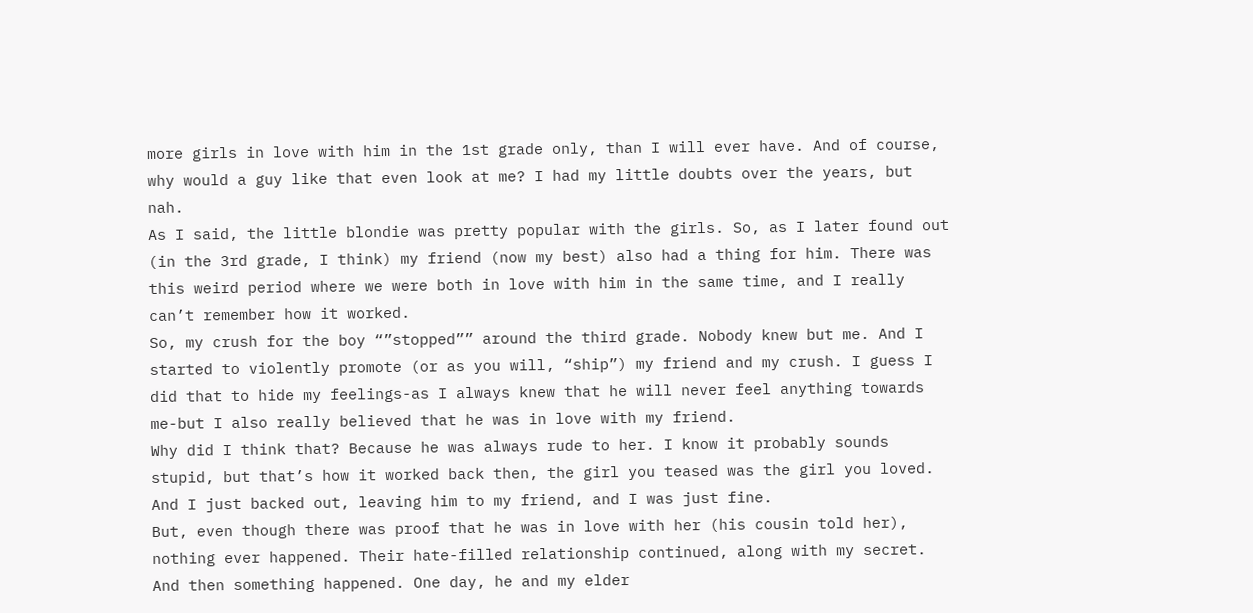more girls in love with him in the 1st grade only, than I will ever have. And of course, why would a guy like that even look at me? I had my little doubts over the years, but nah.
As I said, the little blondie was pretty popular with the girls. So, as I later found out (in the 3rd grade, I think) my friend (now my best) also had a thing for him. There was this weird period where we were both in love with him in the same time, and I really can’t remember how it worked.
So, my crush for the boy “”stopped”” around the third grade. Nobody knew but me. And I started to violently promote (or as you will, “ship”) my friend and my crush. I guess I did that to hide my feelings-as I always knew that he will never feel anything towards me-but I also really believed that he was in love with my friend.
Why did I think that? Because he was always rude to her. I know it probably sounds stupid, but that’s how it worked back then, the girl you teased was the girl you loved.
And I just backed out, leaving him to my friend, and I was just fine.
But, even though there was proof that he was in love with her (his cousin told her), nothing ever happened. Their hate-filled relationship continued, along with my secret.
And then something happened. One day, he and my elder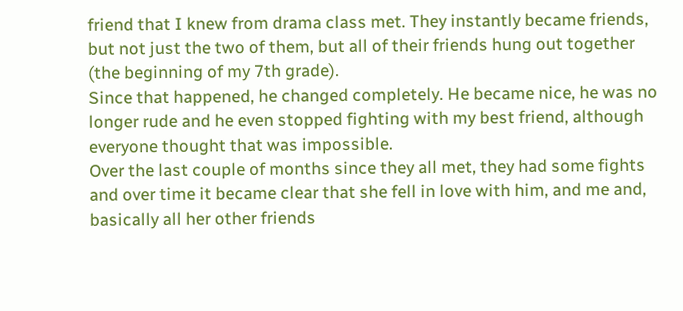friend that I knew from drama class met. They instantly became friends, but not just the two of them, but all of their friends hung out together (the beginning of my 7th grade).
Since that happened, he changed completely. He became nice, he was no longer rude and he even stopped fighting with my best friend, although everyone thought that was impossible.
Over the last couple of months since they all met, they had some fights and over time it became clear that she fell in love with him, and me and, basically all her other friends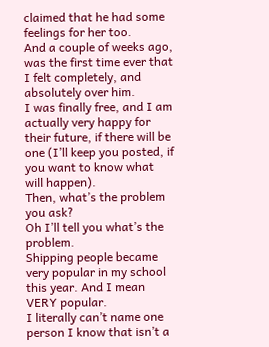claimed that he had some feelings for her too.
And a couple of weeks ago, was the first time ever that I felt completely, and absolutely over him.
I was finally free, and I am actually very happy for their future, if there will be one (I’ll keep you posted, if you want to know what will happen).
Then, what’s the problem you ask?
Oh I’ll tell you what’s the problem.
Shipping people became very popular in my school this year. And I mean VERY popular.
I literally can’t name one person I know that isn’t a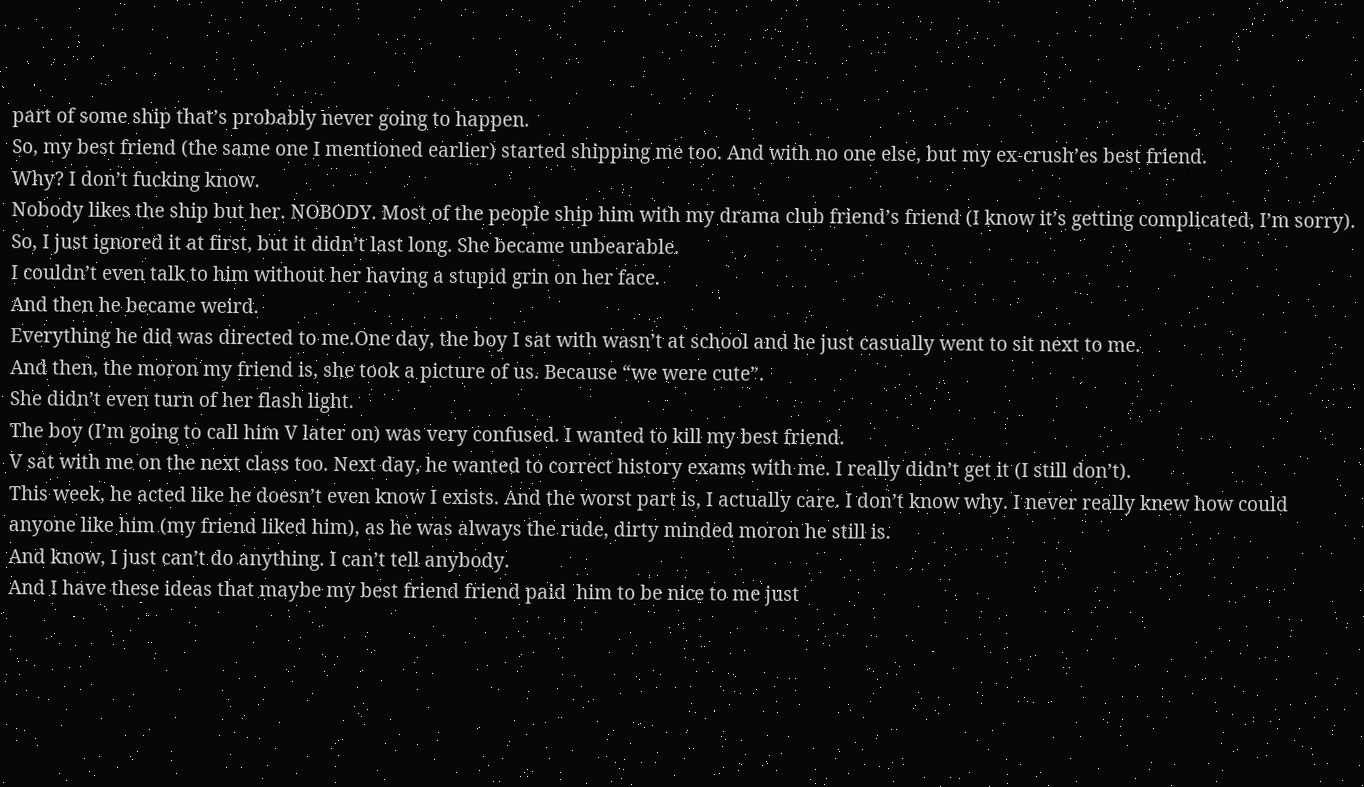part of some ship that’s probably never going to happen.
So, my best friend (the same one I mentioned earlier) started shipping me too. And with no one else, but my ex-crush’es best friend.
Why? I don’t fucking know.
Nobody likes the ship but her. NOBODY. Most of the people ship him with my drama club friend’s friend (I know it’s getting complicated, I’m sorry).
So, I just ignored it at first, but it didn’t last long. She became unbearable.
I couldn’t even talk to him without her having a stupid grin on her face.
And then he became weird.
Everything he did was directed to me.One day, the boy I sat with wasn’t at school and he just casually went to sit next to me.
And then, the moron my friend is, she took a picture of us. Because “we were cute”.
She didn’t even turn of her flash light.
The boy (I’m going to call him V later on) was very confused. I wanted to kill my best friend.
V sat with me on the next class too. Next day, he wanted to correct history exams with me. I really didn’t get it (I still don’t).
This week, he acted like he doesn’t even know I exists. And the worst part is, I actually care. I don’t know why. I never really knew how could anyone like him (my friend liked him), as he was always the rude, dirty minded moron he still is.
And know, I just can’t do anything. I can’t tell anybody.
And I have these ideas that maybe my best friend friend paid  him to be nice to me just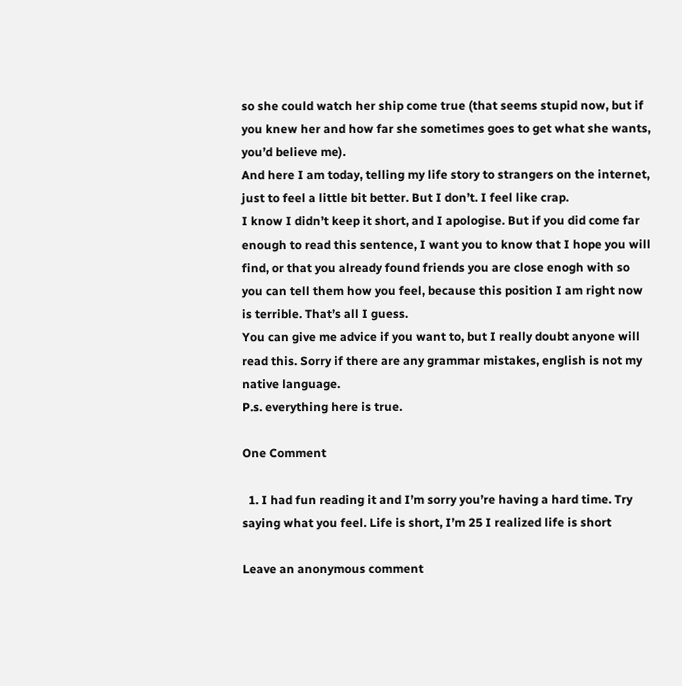so she could watch her ship come true (that seems stupid now, but if you knew her and how far she sometimes goes to get what she wants, you’d believe me).
And here I am today, telling my life story to strangers on the internet, just to feel a little bit better. But I don’t. I feel like crap.
I know I didn’t keep it short, and I apologise. But if you did come far enough to read this sentence, I want you to know that I hope you will find, or that you already found friends you are close enogh with so you can tell them how you feel, because this position I am right now is terrible. That’s all I guess.
You can give me advice if you want to, but I really doubt anyone will read this. Sorry if there are any grammar mistakes, english is not my native language.
P.s. everything here is true.

One Comment

  1. I had fun reading it and I’m sorry you’re having a hard time. Try saying what you feel. Life is short, I’m 25 I realized life is short

Leave an anonymous comment